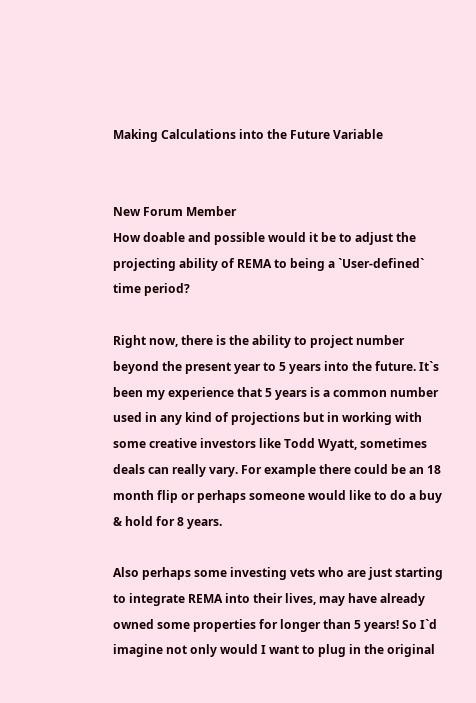Making Calculations into the Future Variable


New Forum Member
How doable and possible would it be to adjust the projecting ability of REMA to being a `User-defined` time period?

Right now, there is the ability to project number beyond the present year to 5 years into the future. It`s been my experience that 5 years is a common number used in any kind of projections but in working with some creative investors like Todd Wyatt, sometimes deals can really vary. For example there could be an 18 month flip or perhaps someone would like to do a buy & hold for 8 years.

Also perhaps some investing vets who are just starting to integrate REMA into their lives, may have already owned some properties for longer than 5 years! So I`d imagine not only would I want to plug in the original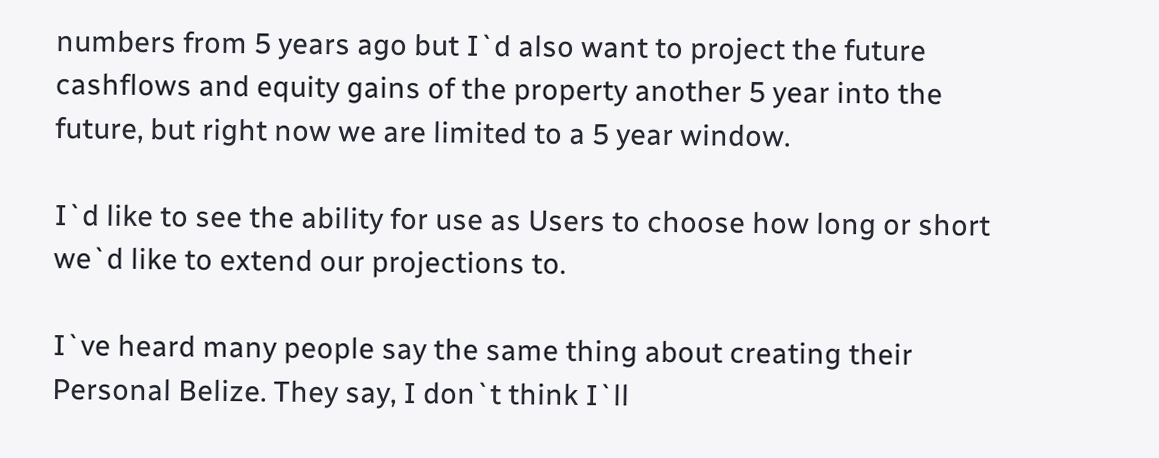numbers from 5 years ago but I`d also want to project the future cashflows and equity gains of the property another 5 year into the future, but right now we are limited to a 5 year window.

I`d like to see the ability for use as Users to choose how long or short we`d like to extend our projections to.

I`ve heard many people say the same thing about creating their Personal Belize. They say, I don`t think I`ll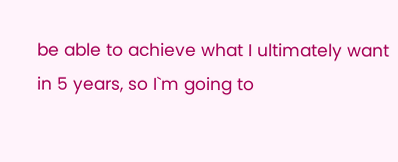be able to achieve what I ultimately want in 5 years, so I`m going to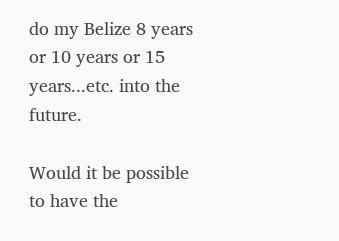do my Belize 8 years or 10 years or 15 years...etc. into the future.

Would it be possible to have the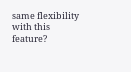same flexibility with this feature?